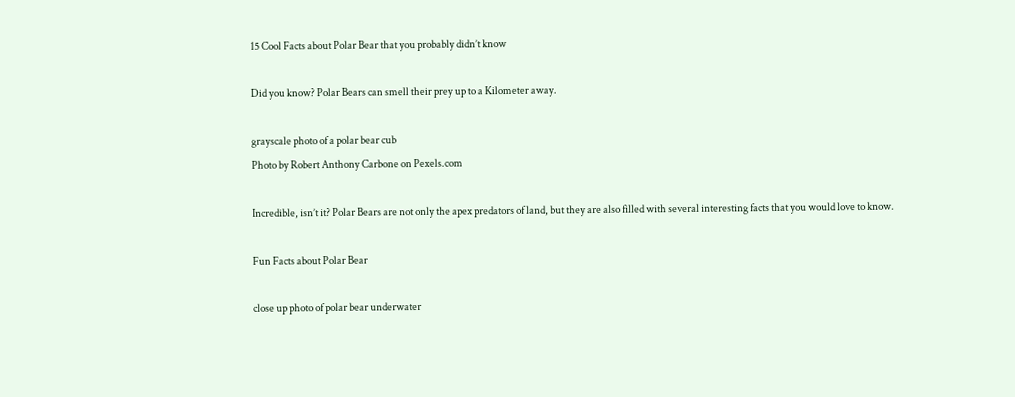15 Cool Facts about Polar Bear that you probably didn’t know

Did you know? Polar Bears can smell their prey up to a Kilometer away.

grayscale photo of a polar bear cub
Photo by Robert Anthony Carbone on Pexels.com

Incredible, isn’t it? Polar Bears are not only the apex predators of land, but they are also filled with several interesting facts that you would love to know.

Fun Facts about Polar Bear

close up photo of polar bear underwater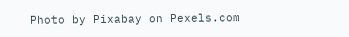Photo by Pixabay on Pexels.com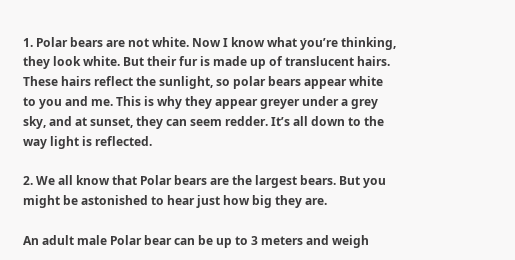1. Polar bears are not white. Now I know what you’re thinking, they look white. But their fur is made up of translucent hairs. These hairs reflect the sunlight, so polar bears appear white to you and me. This is why they appear greyer under a grey sky, and at sunset, they can seem redder. It’s all down to the way light is reflected.

2. We all know that Polar bears are the largest bears. But you might be astonished to hear just how big they are.

An adult male Polar bear can be up to 3 meters and weigh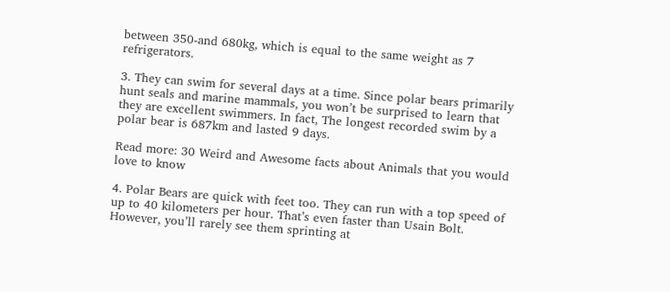between 350-and 680kg, which is equal to the same weight as 7 refrigerators.

3. They can swim for several days at a time. Since polar bears primarily hunt seals and marine mammals, you won’t be surprised to learn that they are excellent swimmers. In fact, The longest recorded swim by a polar bear is 687km and lasted 9 days.

Read more: 30 Weird and Awesome facts about Animals that you would love to know

4. Polar Bears are quick with feet too. They can run with a top speed of up to 40 kilometers per hour. That’s even faster than Usain Bolt. However, you’ll rarely see them sprinting at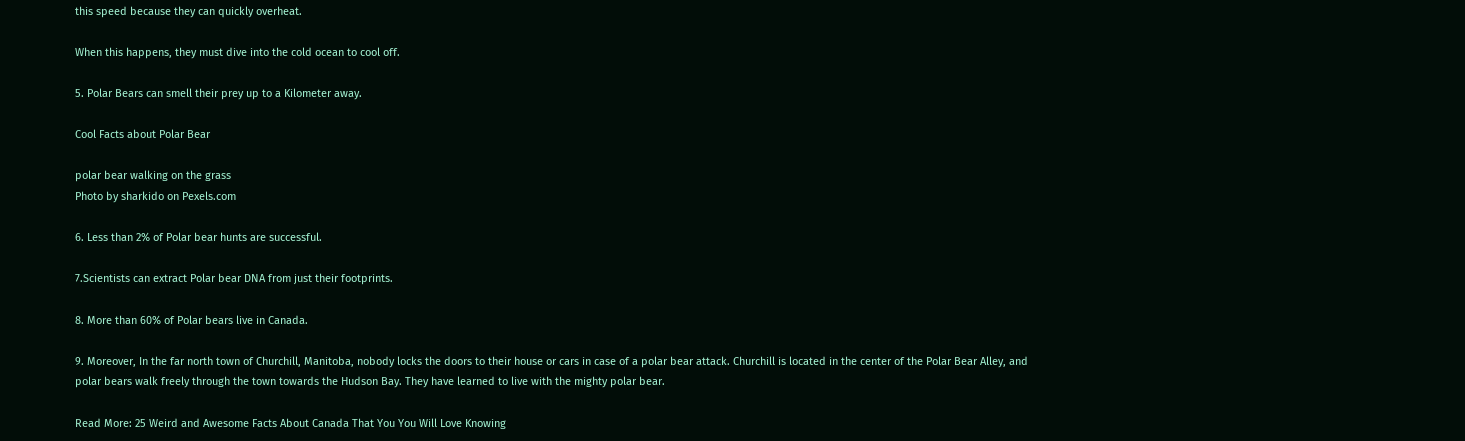this speed because they can quickly overheat.

When this happens, they must dive into the cold ocean to cool off.

5. Polar Bears can smell their prey up to a Kilometer away.

Cool Facts about Polar Bear

polar bear walking on the grass
Photo by sharkido on Pexels.com

6. Less than 2% of Polar bear hunts are successful.

7.Scientists can extract Polar bear DNA from just their footprints.

8. More than 60% of Polar bears live in Canada.

9. Moreover, In the far north town of Churchill, Manitoba, nobody locks the doors to their house or cars in case of a polar bear attack. Churchill is located in the center of the Polar Bear Alley, and polar bears walk freely through the town towards the Hudson Bay. They have learned to live with the mighty polar bear.

Read More: 25 Weird and Awesome Facts About Canada That You You Will Love Knowing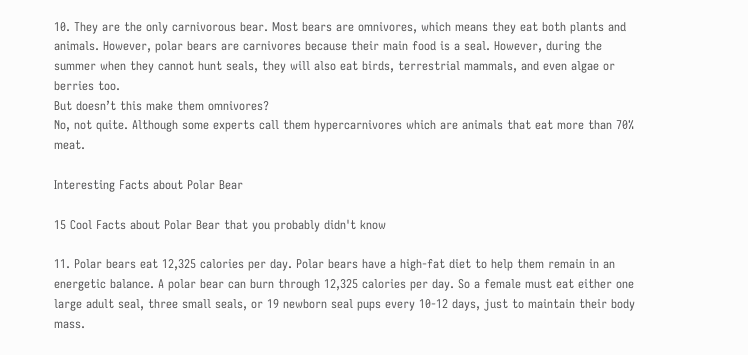10. They are the only carnivorous bear. Most bears are omnivores, which means they eat both plants and animals. However, polar bears are carnivores because their main food is a seal. However, during the summer when they cannot hunt seals, they will also eat birds, terrestrial mammals, and even algae or berries too.
But doesn’t this make them omnivores?
No, not quite. Although some experts call them hypercarnivores which are animals that eat more than 70% meat.

Interesting Facts about Polar Bear

15 Cool Facts about Polar Bear that you probably didn't know

11. Polar bears eat 12,325 calories per day. Polar bears have a high-fat diet to help them remain in an energetic balance. A polar bear can burn through 12,325 calories per day. So a female must eat either one large adult seal, three small seals, or 19 newborn seal pups every 10-12 days, just to maintain their body mass.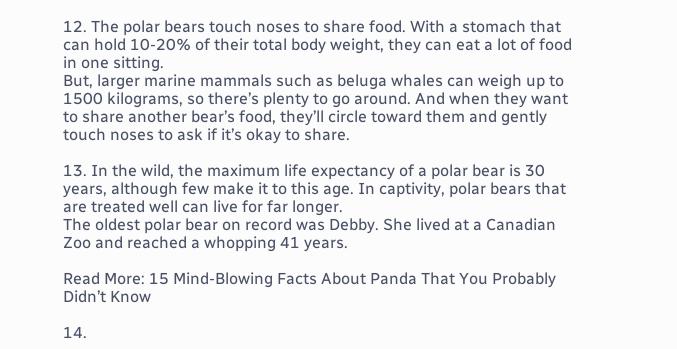12. The polar bears touch noses to share food. With a stomach that can hold 10-20% of their total body weight, they can eat a lot of food in one sitting.
But, larger marine mammals such as beluga whales can weigh up to 1500 kilograms, so there’s plenty to go around. And when they want to share another bear’s food, they’ll circle toward them and gently touch noses to ask if it’s okay to share.

13. In the wild, the maximum life expectancy of a polar bear is 30 years, although few make it to this age. In captivity, polar bears that are treated well can live for far longer.
The oldest polar bear on record was Debby. She lived at a Canadian Zoo and reached a whopping 41 years.

Read More: 15 Mind-Blowing Facts About Panda That You Probably Didn’t Know

14.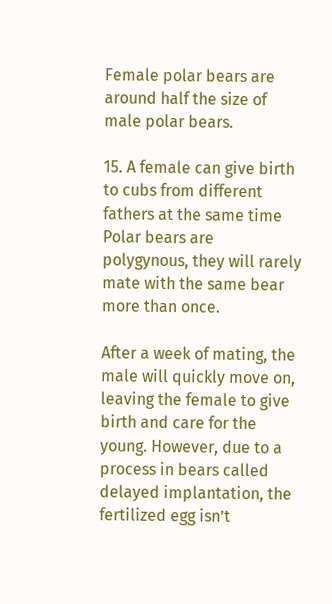Female polar bears are around half the size of male polar bears.

15. A female can give birth to cubs from different fathers at the same time Polar bears are polygynous, they will rarely mate with the same bear more than once.

After a week of mating, the male will quickly move on, leaving the female to give birth and care for the young. However, due to a process in bears called delayed implantation, the fertilized egg isn’t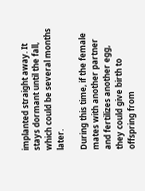implanted straight away. It stays dormant until the fall, which could be several months later.

During this time, if the female mates with another partner and fertilizes another egg, they could give birth to offspring from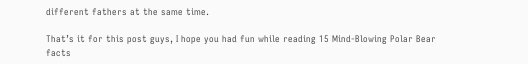different fathers at the same time.

That’s it for this post guys, I hope you had fun while reading 15 Mind-Blowing Polar Bear facts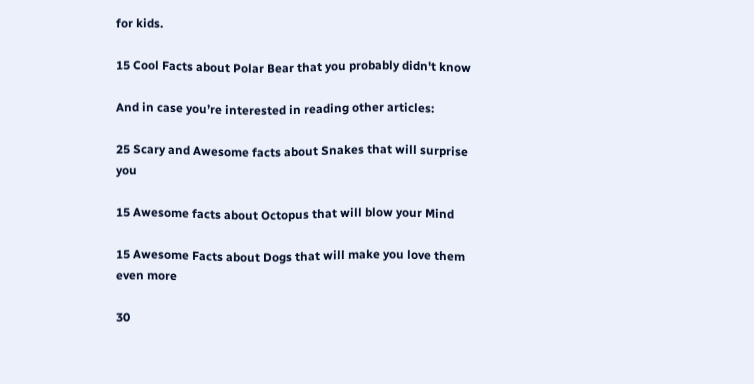for kids.

15 Cool Facts about Polar Bear that you probably didn't know

And in case you’re interested in reading other articles:

25 Scary and Awesome facts about Snakes that will surprise you

15 Awesome facts about Octopus that will blow your Mind

15 Awesome Facts about Dogs that will make you love them even more

30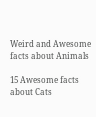Weird and Awesome facts about Animals

15 Awesome facts about Cats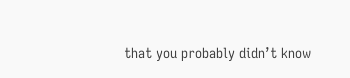that you probably didn’t know